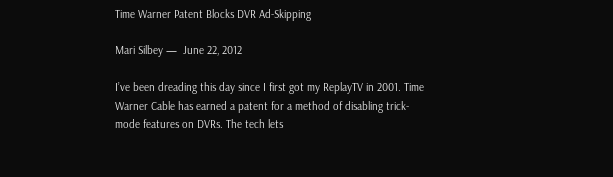Time Warner Patent Blocks DVR Ad-Skipping

Mari Silbey —  June 22, 2012

I’ve been dreading this day since I first got my ReplayTV in 2001. Time Warner Cable has earned a patent for a method of disabling trick-mode features on DVRs. The tech lets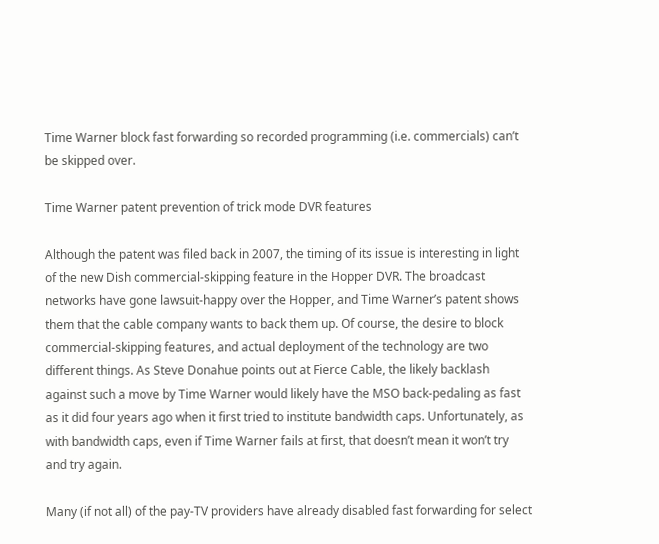Time Warner block fast forwarding so recorded programming (i.e. commercials) can’t be skipped over.

Time Warner patent prevention of trick mode DVR features

Although the patent was filed back in 2007, the timing of its issue is interesting in light of the new Dish commercial-skipping feature in the Hopper DVR. The broadcast networks have gone lawsuit-happy over the Hopper, and Time Warner’s patent shows them that the cable company wants to back them up. Of course, the desire to block commercial-skipping features, and actual deployment of the technology are two different things. As Steve Donahue points out at Fierce Cable, the likely backlash against such a move by Time Warner would likely have the MSO back-pedaling as fast as it did four years ago when it first tried to institute bandwidth caps. Unfortunately, as with bandwidth caps, even if Time Warner fails at first, that doesn’t mean it won’t try and try again.

Many (if not all) of the pay-TV providers have already disabled fast forwarding for select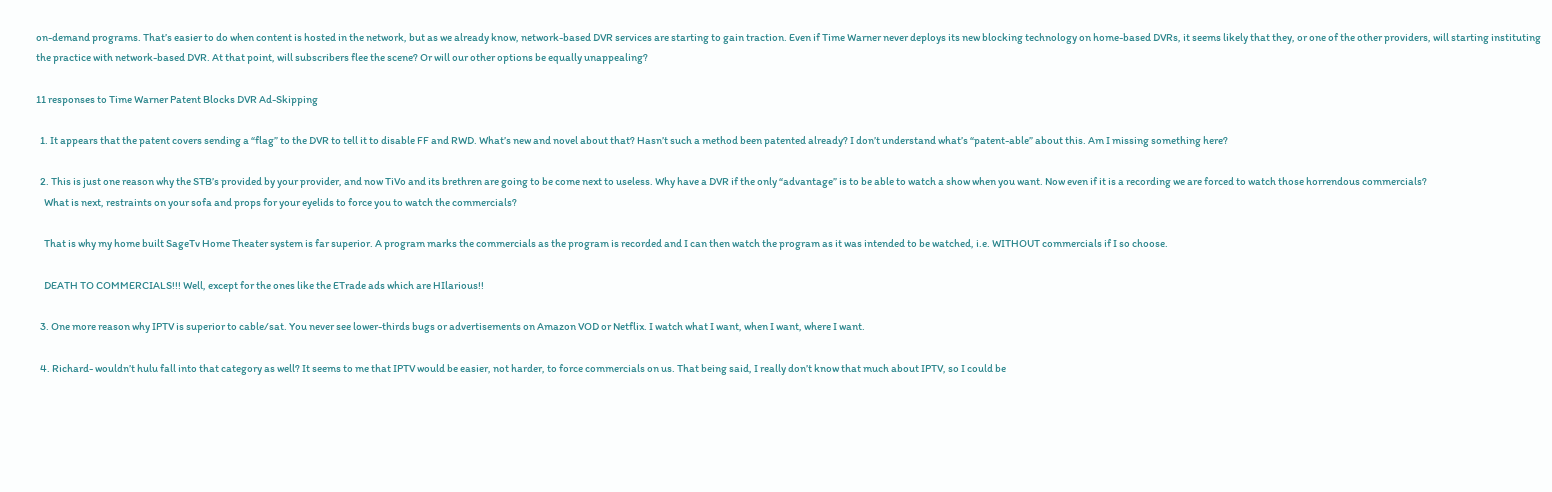on-demand programs. That’s easier to do when content is hosted in the network, but as we already know, network-based DVR services are starting to gain traction. Even if Time Warner never deploys its new blocking technology on home-based DVRs, it seems likely that they, or one of the other providers, will starting instituting the practice with network-based DVR. At that point, will subscribers flee the scene? Or will our other options be equally unappealing?

11 responses to Time Warner Patent Blocks DVR Ad-Skipping

  1. It appears that the patent covers sending a “flag” to the DVR to tell it to disable FF and RWD. What’s new and novel about that? Hasn’t such a method been patented already? I don’t understand what’s “patent-able” about this. Am I missing something here?

  2. This is just one reason why the STB’s provided by your provider, and now TiVo and its brethren are going to be come next to useless. Why have a DVR if the only “advantage” is to be able to watch a show when you want. Now even if it is a recording we are forced to watch those horrendous commercials?
    What is next, restraints on your sofa and props for your eyelids to force you to watch the commercials?

    That is why my home built SageTv Home Theater system is far superior. A program marks the commercials as the program is recorded and I can then watch the program as it was intended to be watched, i.e. WITHOUT commercials if I so choose.

    DEATH TO COMMERCIALS!!! Well, except for the ones like the ETrade ads which are HIlarious!!

  3. One more reason why IPTV is superior to cable/sat. You never see lower-thirds bugs or advertisements on Amazon VOD or Netflix. I watch what I want, when I want, where I want.

  4. Richard- wouldn’t hulu fall into that category as well? It seems to me that IPTV would be easier, not harder, to force commercials on us. That being said, I really don’t know that much about IPTV, so I could be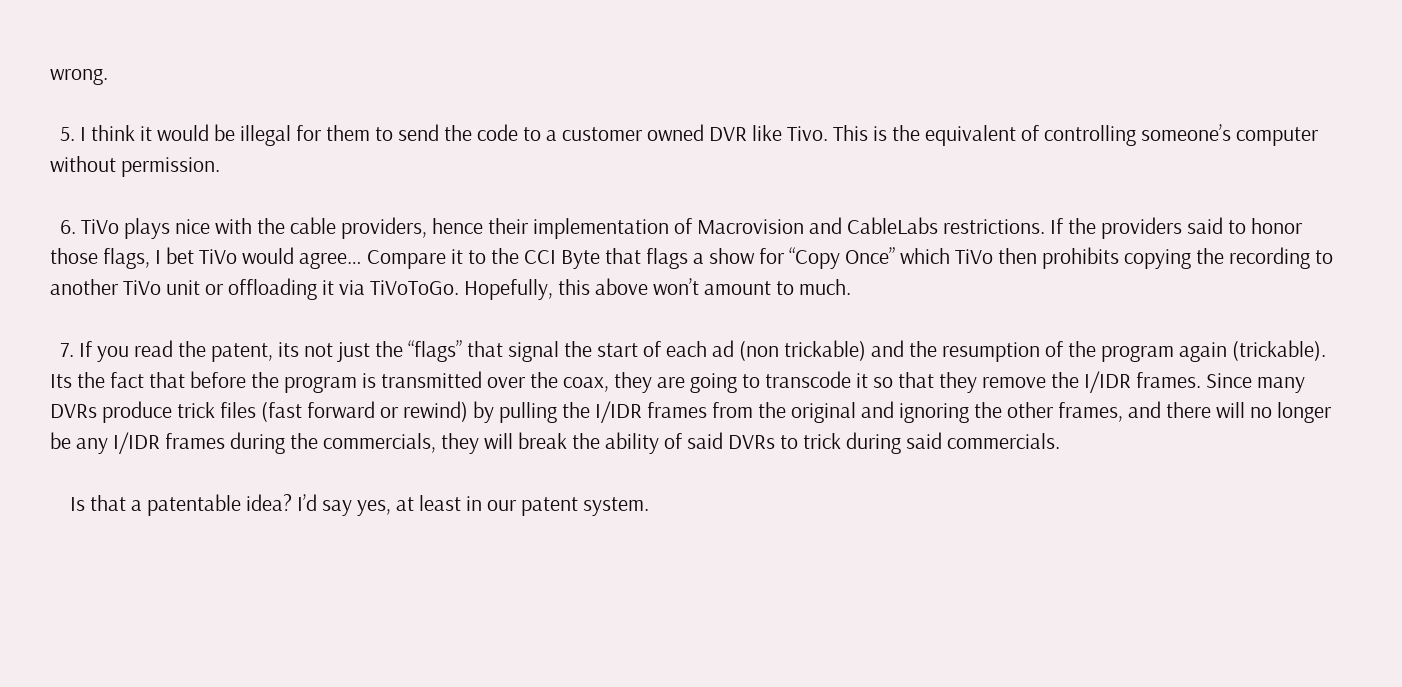wrong.

  5. I think it would be illegal for them to send the code to a customer owned DVR like Tivo. This is the equivalent of controlling someone’s computer without permission.

  6. TiVo plays nice with the cable providers, hence their implementation of Macrovision and CableLabs restrictions. If the providers said to honor those flags, I bet TiVo would agree… Compare it to the CCI Byte that flags a show for “Copy Once” which TiVo then prohibits copying the recording to another TiVo unit or offloading it via TiVoToGo. Hopefully, this above won’t amount to much.

  7. If you read the patent, its not just the “flags” that signal the start of each ad (non trickable) and the resumption of the program again (trickable). Its the fact that before the program is transmitted over the coax, they are going to transcode it so that they remove the I/IDR frames. Since many DVRs produce trick files (fast forward or rewind) by pulling the I/IDR frames from the original and ignoring the other frames, and there will no longer be any I/IDR frames during the commercials, they will break the ability of said DVRs to trick during said commercials.

    Is that a patentable idea? I’d say yes, at least in our patent system.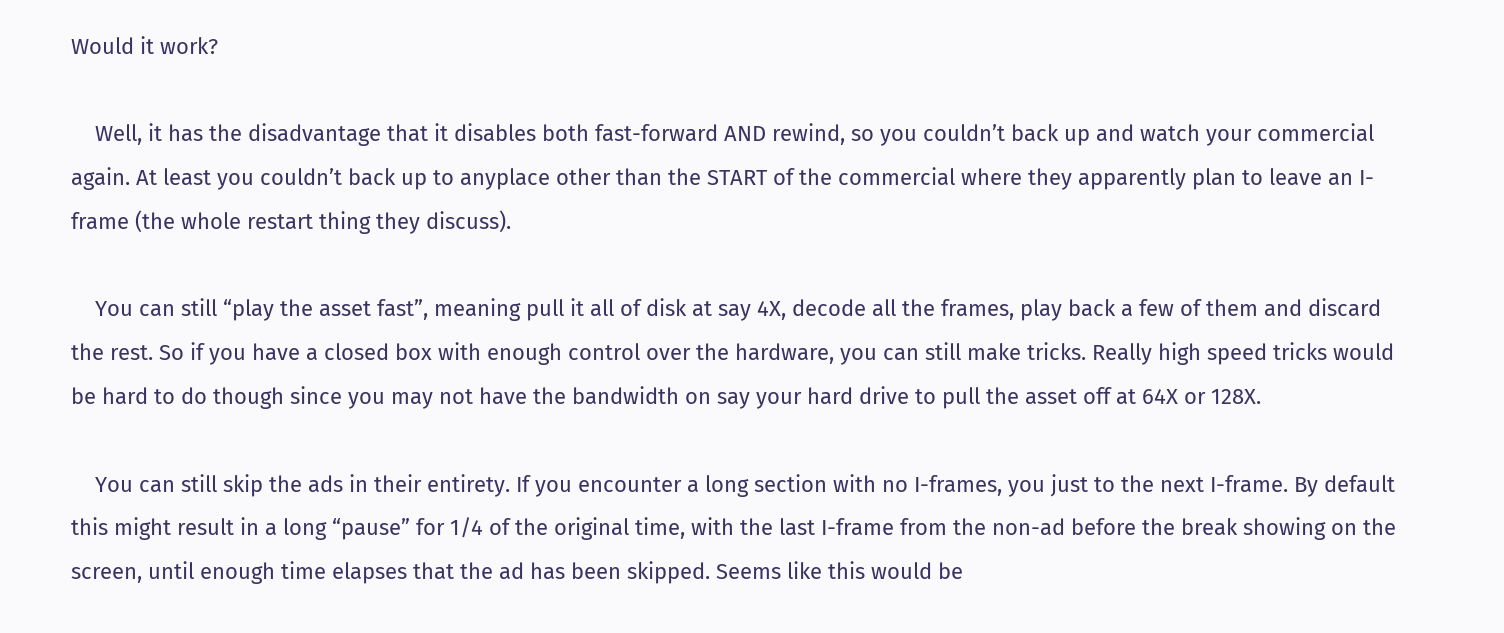Would it work?

    Well, it has the disadvantage that it disables both fast-forward AND rewind, so you couldn’t back up and watch your commercial again. At least you couldn’t back up to anyplace other than the START of the commercial where they apparently plan to leave an I-frame (the whole restart thing they discuss).

    You can still “play the asset fast”, meaning pull it all of disk at say 4X, decode all the frames, play back a few of them and discard the rest. So if you have a closed box with enough control over the hardware, you can still make tricks. Really high speed tricks would be hard to do though since you may not have the bandwidth on say your hard drive to pull the asset off at 64X or 128X.

    You can still skip the ads in their entirety. If you encounter a long section with no I-frames, you just to the next I-frame. By default this might result in a long “pause” for 1/4 of the original time, with the last I-frame from the non-ad before the break showing on the screen, until enough time elapses that the ad has been skipped. Seems like this would be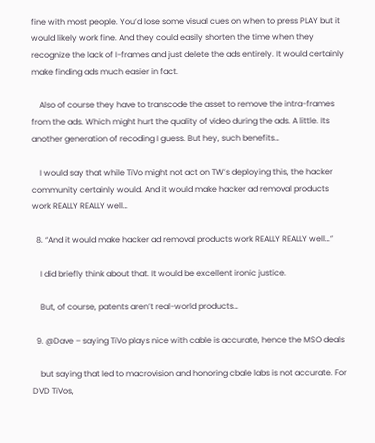fine with most people. You’d lose some visual cues on when to press PLAY but it would likely work fine. And they could easily shorten the time when they recognize the lack of I-frames and just delete the ads entirely. It would certainly make finding ads much easier in fact.

    Also of course they have to transcode the asset to remove the intra-frames from the ads. Which might hurt the quality of video during the ads. A little. Its another generation of recoding I guess. But hey, such benefits…

    I would say that while TiVo might not act on TW’s deploying this, the hacker community certainly would. And it would make hacker ad removal products work REALLY REALLY well…

  8. “And it would make hacker ad removal products work REALLY REALLY well…”

    I did briefly think about that. It would be excellent ironic justice.

    But, of course, patents aren’t real-world products…

  9. @Dave – saying TiVo plays nice with cable is accurate, hence the MSO deals

    but saying that led to macrovision and honoring cbale labs is not accurate. For DVD TiVos,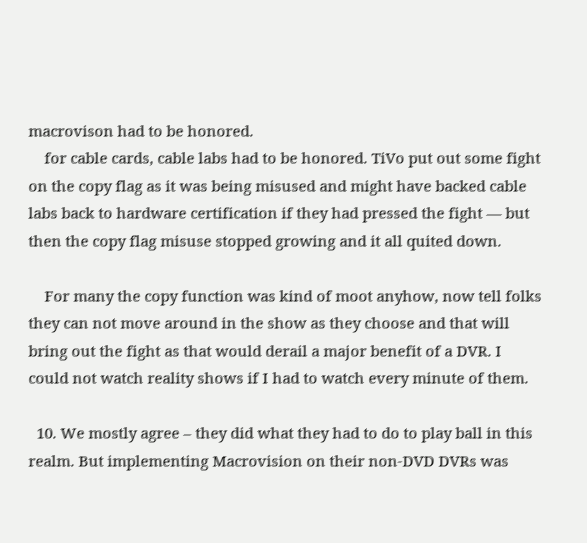macrovison had to be honored.
    for cable cards, cable labs had to be honored. TiVo put out some fight on the copy flag as it was being misused and might have backed cable labs back to hardware certification if they had pressed the fight — but then the copy flag misuse stopped growing and it all quited down.

    For many the copy function was kind of moot anyhow, now tell folks they can not move around in the show as they choose and that will bring out the fight as that would derail a major benefit of a DVR. I could not watch reality shows if I had to watch every minute of them.

  10. We mostly agree – they did what they had to do to play ball in this realm. But implementing Macrovision on their non-DVD DVRs was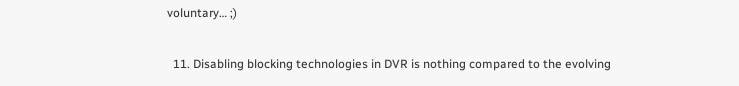voluntary… ;)

  11. Disabling blocking technologies in DVR is nothing compared to the evolving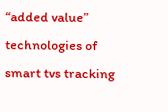“added value” technologies of smart tvs tracking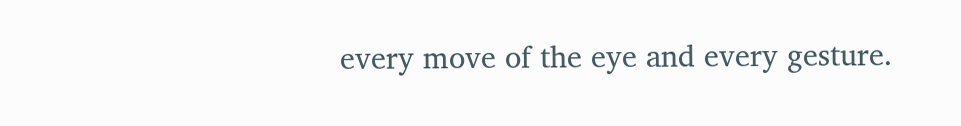every move of the eye and every gesture.